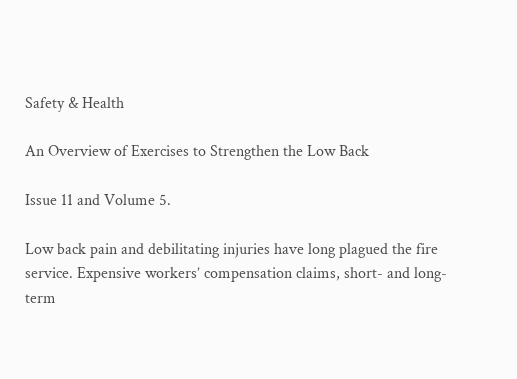Safety & Health

An Overview of Exercises to Strengthen the Low Back

Issue 11 and Volume 5.

Low back pain and debilitating injuries have long plagued the fire service. Expensive workers’ compensation claims, short- and long-term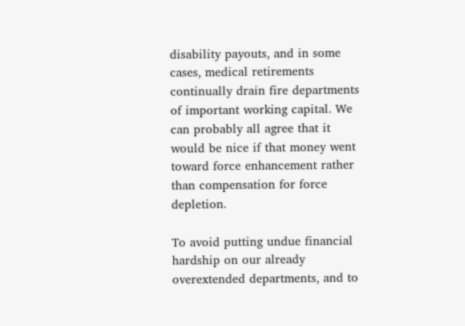disability payouts, and in some cases, medical retirements continually drain fire departments of important working capital. We can probably all agree that it would be nice if that money went toward force enhancement rather than compensation for force depletion.

To avoid putting undue financial hardship on our already overextended departments, and to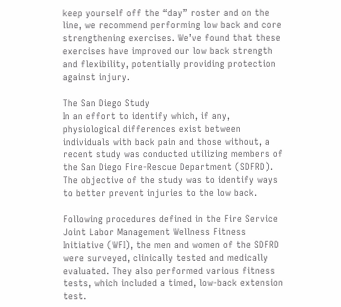keep yourself off the “day” roster and on the line, we recommend performing low back and core strengthening exercises. We’ve found that these exercises have improved our low back strength and flexibility, potentially providing protection against injury.

The San Diego Study
In an effort to identify which, if any, physiological differences exist between individuals with back pain and those without, a recent study was conducted utilizing members of the San Diego Fire-Rescue Department (SDFRD). The objective of the study was to identify ways to better prevent injuries to the low back.

Following procedures defined in the Fire Service Joint Labor Management Wellness Fitness Initiative (WFI), the men and women of the SDFRD were surveyed, clinically tested and medically evaluated. They also performed various fitness tests, which included a timed, low-back extension test.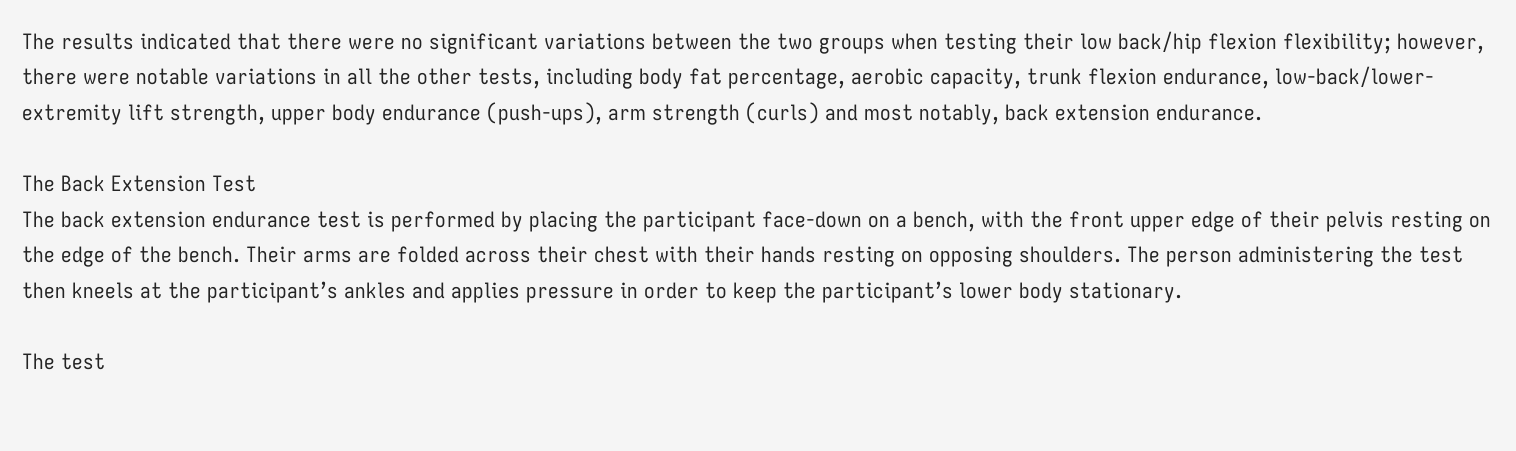The results indicated that there were no significant variations between the two groups when testing their low back/hip flexion flexibility; however, there were notable variations in all the other tests, including body fat percentage, aerobic capacity, trunk flexion endurance, low-back/lower-extremity lift strength, upper body endurance (push-ups), arm strength (curls) and most notably, back extension endurance.

The Back Extension Test
The back extension endurance test is performed by placing the participant face-down on a bench, with the front upper edge of their pelvis resting on the edge of the bench. Their arms are folded across their chest with their hands resting on opposing shoulders. The person administering the test then kneels at the participant’s ankles and applies pressure in order to keep the participant’s lower body stationary.

The test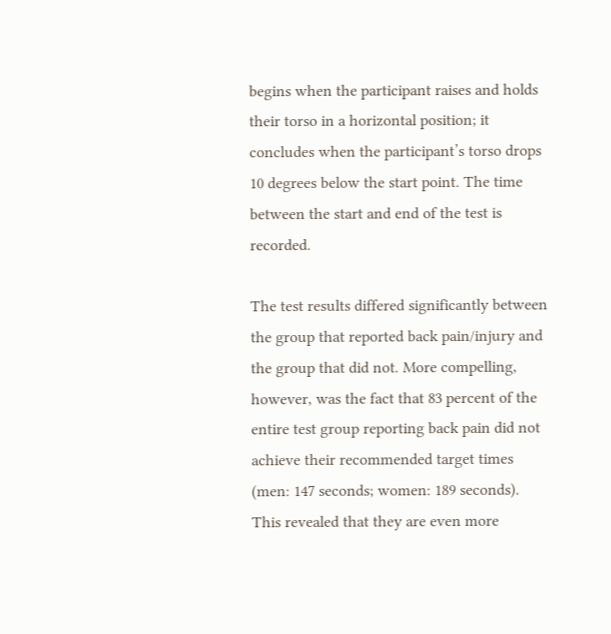begins when the participant raises and holds their torso in a horizontal position; it concludes when the participant’s torso drops 10 degrees below the start point. The time between the start and end of the test is recorded.

The test results differed significantly between the group that reported back pain/injury and the group that did not. More compelling, however, was the fact that 83 percent of the entire test group reporting back pain did not achieve their recommended target times (men: 147 seconds; women: 189 seconds). This revealed that they are even more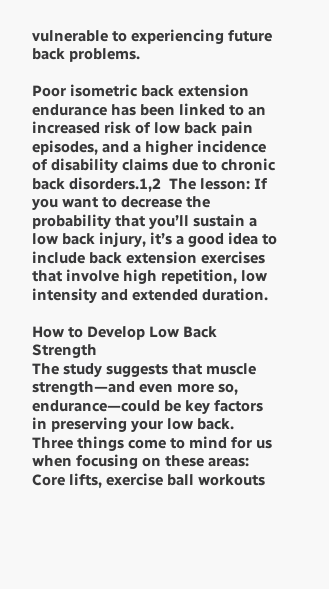vulnerable to experiencing future back problems.

Poor isometric back extension endurance has been linked to an increased risk of low back pain episodes, and a higher incidence of disability claims due to chronic back disorders.1,2  The lesson: If you want to decrease the probability that you’ll sustain a low back injury, it’s a good idea to include back extension exercises that involve high repetition, low intensity and extended duration.

How to Develop Low Back Strength
The study suggests that muscle strength—and even more so, endurance—could be key factors in preserving your low back. Three things come to mind for us when focusing on these areas: Core lifts, exercise ball workouts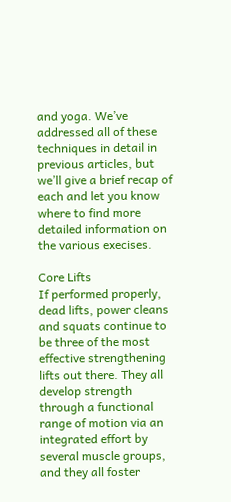and yoga. We’ve addressed all of these techniques in detail in previous articles, but we’ll give a brief recap of each and let you know where to find more detailed information on the various execises.

Core Lifts
If performed properly, dead lifts, power cleans and squats continue to be three of the most effective strengthening lifts out there. They all develop strength through a functional range of motion via an integrated effort by several muscle groups, and they all foster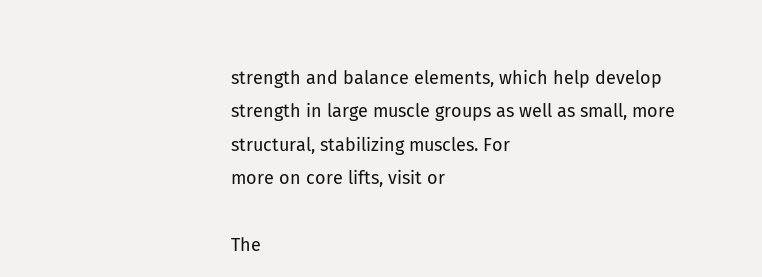strength and balance elements, which help develop strength in large muscle groups as well as small, more structural, stabilizing muscles. For
more on core lifts, visit or

The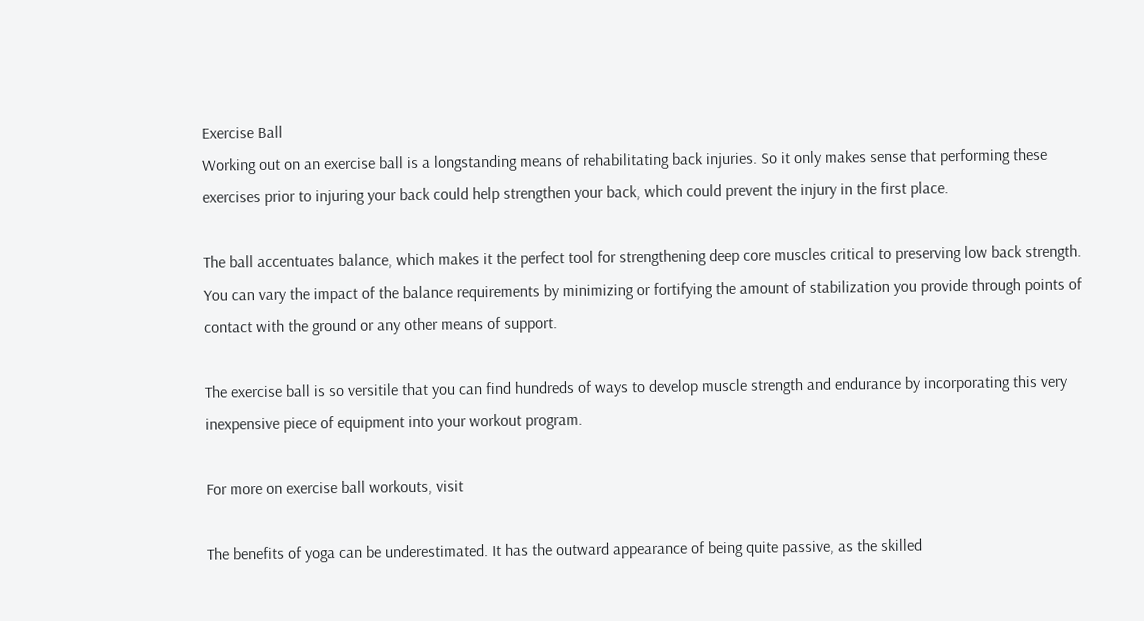Exercise Ball
Working out on an exercise ball is a longstanding means of rehabilitating back injuries. So it only makes sense that performing these exercises prior to injuring your back could help strengthen your back, which could prevent the injury in the first place.

The ball accentuates balance, which makes it the perfect tool for strengthening deep core muscles critical to preserving low back strength. You can vary the impact of the balance requirements by minimizing or fortifying the amount of stabilization you provide through points of contact with the ground or any other means of support.

The exercise ball is so versitile that you can find hundreds of ways to develop muscle strength and endurance by incorporating this very inexpensive piece of equipment into your workout program.

For more on exercise ball workouts, visit

The benefits of yoga can be underestimated. It has the outward appearance of being quite passive, as the skilled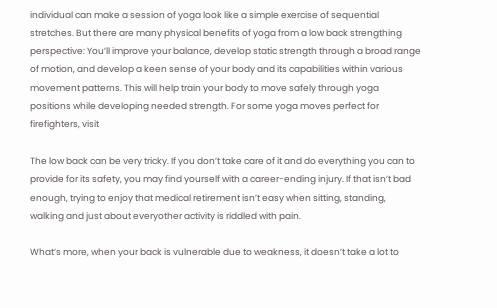individual can make a session of yoga look like a simple exercise of sequential stretches. But there are many physical benefits of yoga from a low back strengthing perspective: You’ll improve your balance, develop static strength through a broad range of motion, and develop a keen sense of your body and its capabilities within various movement patterns. This will help train your body to move safely through yoga positions while developing needed strength. For some yoga moves perfect for firefighters, visit

The low back can be very tricky. If you don’t take care of it and do everything you can to provide for its safety, you may find yourself with a career-ending injury. If that isn’t bad enough, trying to enjoy that medical retirement isn’t easy when sitting, standing, walking and just about everyother activity is riddled with pain.

What’s more, when your back is vulnerable due to weakness, it doesn’t take a lot to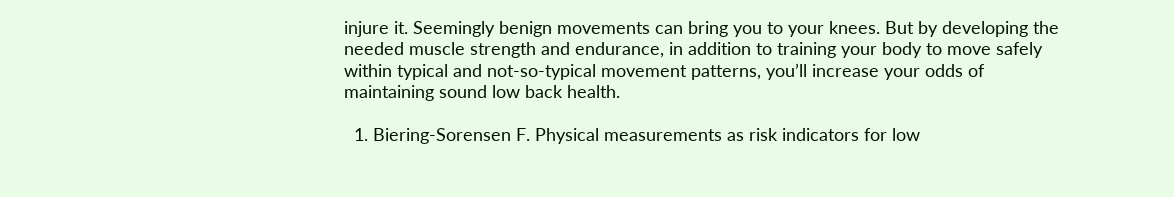injure it. Seemingly benign movements can bring you to your knees. But by developing the needed muscle strength and endurance, in addition to training your body to move safely within typical and not-so-typical movement patterns, you’ll increase your odds of maintaining sound low back health.

  1. Biering-Sorensen F. Physical measurements as risk indicators for low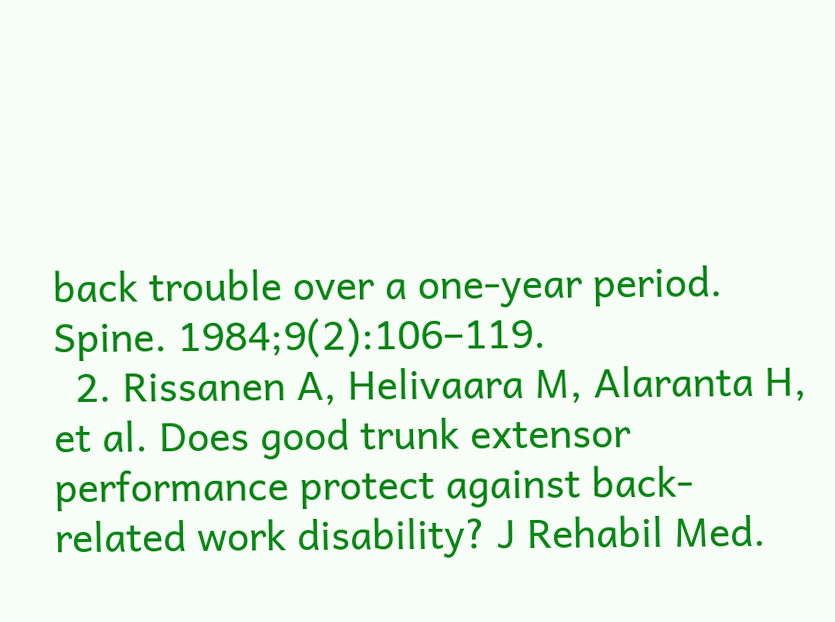back trouble over a one-year period. Spine. 1984;9(2):106–119.
  2. Rissanen A, Helivaara M, Alaranta H, et al. Does good trunk extensor performance protect against back-related work disability? J Rehabil Med.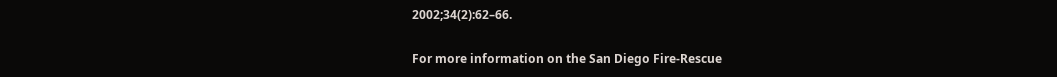2002;34(2):62–66.

For more information on the San Diego Fire-Rescue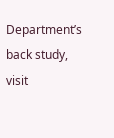Department’s back study, visit